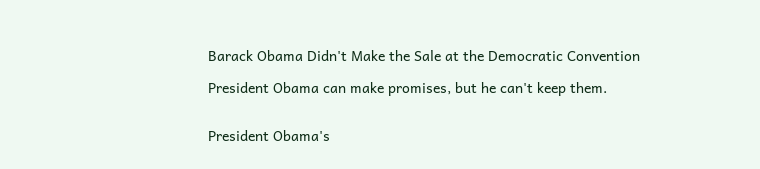Barack Obama Didn't Make the Sale at the Democratic Convention

President Obama can make promises, but he can't keep them.


President Obama's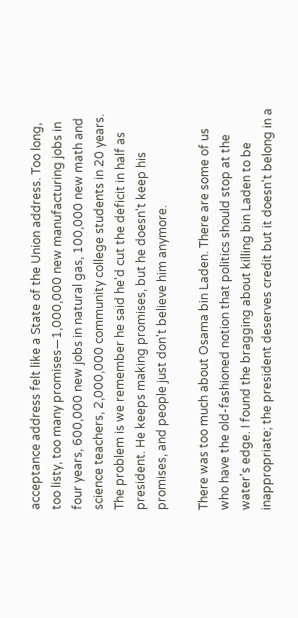acceptance address felt like a State of the Union address. Too long, too listy, too many promises—1,000,000 new manufacturing jobs in four years, 600,000 new jobs in natural gas, 100,000 new math and science teachers, 2,000,000 community college students in 20 years. The problem is we remember he said he'd cut the deficit in half as president. He keeps making promises, but he doesn't keep his promises, and people just don't believe him anymore.

There was too much about Osama bin Laden. There are some of us who have the old-fashioned notion that politics should stop at the water's edge. I found the bragging about killing bin Laden to be inappropriate; the president deserves credit but it doesn't belong in a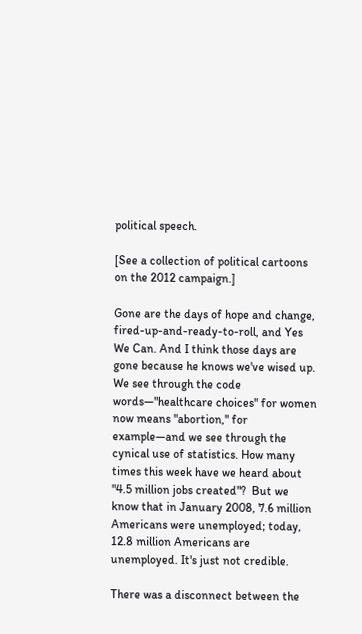political speech.

[See a collection of political cartoons on the 2012 campaign.]

Gone are the days of hope and change, fired-up-and-ready-to-roll, and Yes We Can. And I think those days are gone because he knows we've wised up. We see through the code words—"healthcare choices" for women now means "abortion," for example—and we see through the cynical use of statistics. How many times this week have we heard about "4.5 million jobs created"?  But we know that in January 2008, 7.6 million Americans were unemployed; today, 12.8 million Americans are unemployed. It's just not credible.

There was a disconnect between the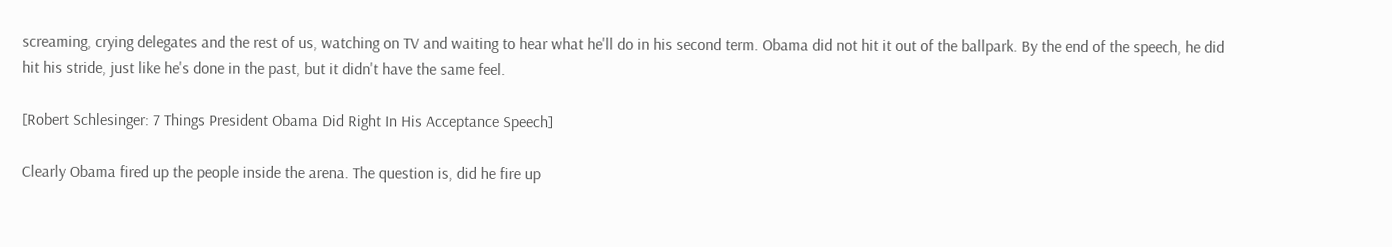screaming, crying delegates and the rest of us, watching on TV and waiting to hear what he'll do in his second term. Obama did not hit it out of the ballpark. By the end of the speech, he did hit his stride, just like he's done in the past, but it didn't have the same feel.

[Robert Schlesinger: 7 Things President Obama Did Right In His Acceptance Speech]

Clearly Obama fired up the people inside the arena. The question is, did he fire up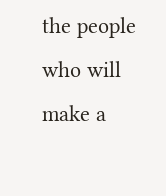the people who will make a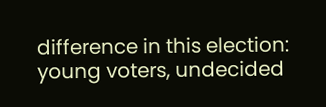difference in this election: young voters, undecided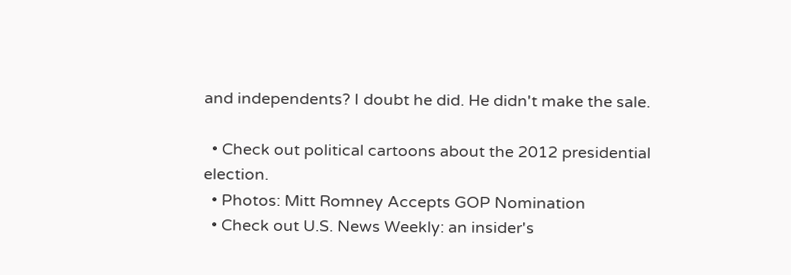and independents? I doubt he did. He didn't make the sale.

  • Check out political cartoons about the 2012 presidential election.
  • Photos: Mitt Romney Accepts GOP Nomination
  • Check out U.S. News Weekly: an insider's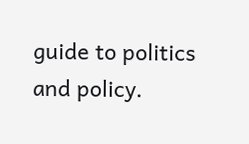guide to politics and policy.